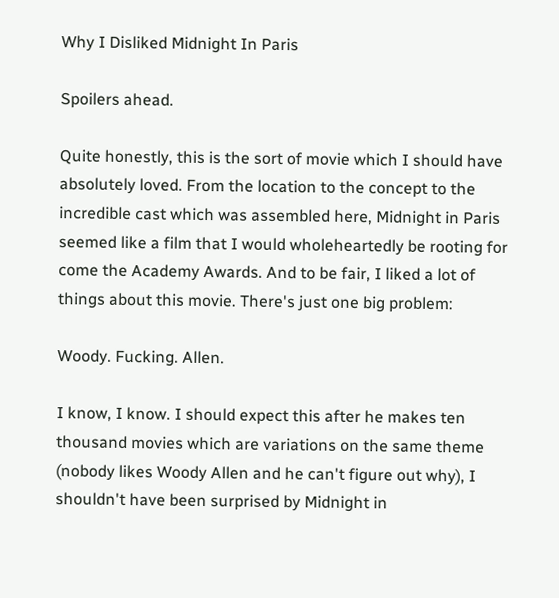Why I Disliked Midnight In Paris

Spoilers ahead.

Quite honestly, this is the sort of movie which I should have absolutely loved. From the location to the concept to the incredible cast which was assembled here, Midnight in Paris seemed like a film that I would wholeheartedly be rooting for come the Academy Awards. And to be fair, I liked a lot of things about this movie. There's just one big problem:

Woody. Fucking. Allen.

I know, I know. I should expect this after he makes ten thousand movies which are variations on the same theme (nobody likes Woody Allen and he can't figure out why), I shouldn't have been surprised by Midnight in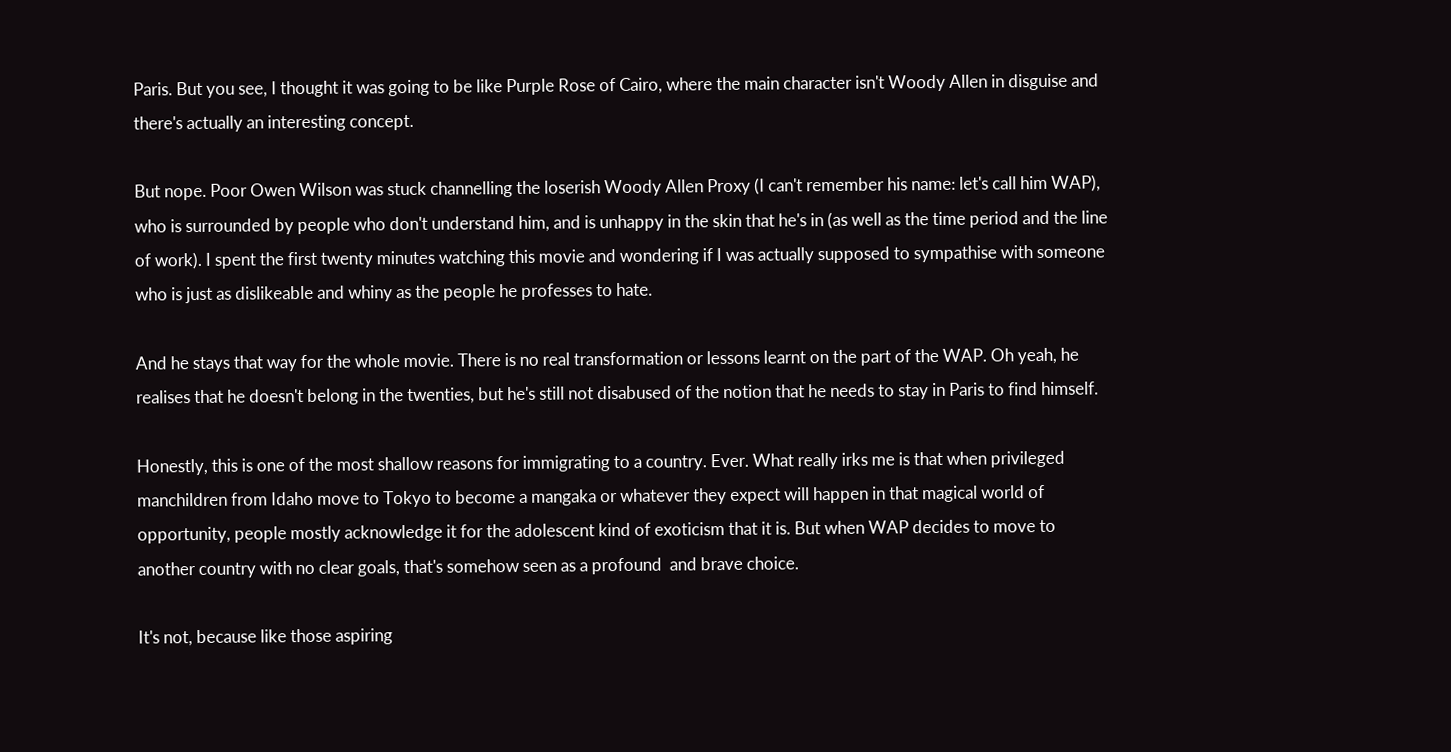Paris. But you see, I thought it was going to be like Purple Rose of Cairo, where the main character isn't Woody Allen in disguise and there's actually an interesting concept.

But nope. Poor Owen Wilson was stuck channelling the loserish Woody Allen Proxy (I can't remember his name: let's call him WAP), who is surrounded by people who don't understand him, and is unhappy in the skin that he's in (as well as the time period and the line of work). I spent the first twenty minutes watching this movie and wondering if I was actually supposed to sympathise with someone who is just as dislikeable and whiny as the people he professes to hate.

And he stays that way for the whole movie. There is no real transformation or lessons learnt on the part of the WAP. Oh yeah, he realises that he doesn't belong in the twenties, but he's still not disabused of the notion that he needs to stay in Paris to find himself.

Honestly, this is one of the most shallow reasons for immigrating to a country. Ever. What really irks me is that when privileged manchildren from Idaho move to Tokyo to become a mangaka or whatever they expect will happen in that magical world of opportunity, people mostly acknowledge it for the adolescent kind of exoticism that it is. But when WAP decides to move to another country with no clear goals, that's somehow seen as a profound  and brave choice.

It's not, because like those aspiring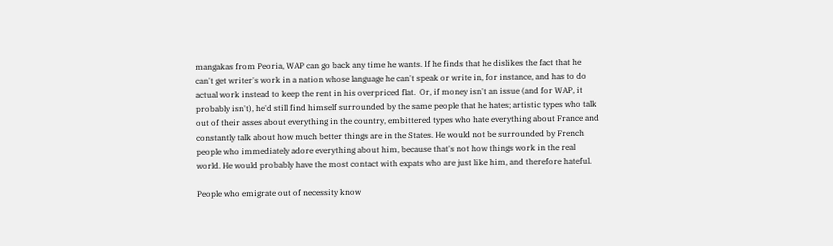mangakas from Peoria, WAP can go back any time he wants. If he finds that he dislikes the fact that he can't get writer's work in a nation whose language he can't speak or write in, for instance, and has to do actual work instead to keep the rent in his overpriced flat.  Or, if money isn't an issue (and for WAP, it probably isn't), he'd still find himself surrounded by the same people that he hates; artistic types who talk out of their asses about everything in the country, embittered types who hate everything about France and constantly talk about how much better things are in the States. He would not be surrounded by French people who immediately adore everything about him, because that's not how things work in the real world. He would probably have the most contact with expats who are just like him, and therefore hateful.

People who emigrate out of necessity know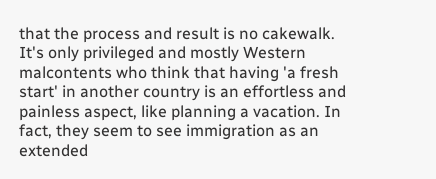that the process and result is no cakewalk. It's only privileged and mostly Western malcontents who think that having 'a fresh start' in another country is an effortless and painless aspect, like planning a vacation. In fact, they seem to see immigration as an extended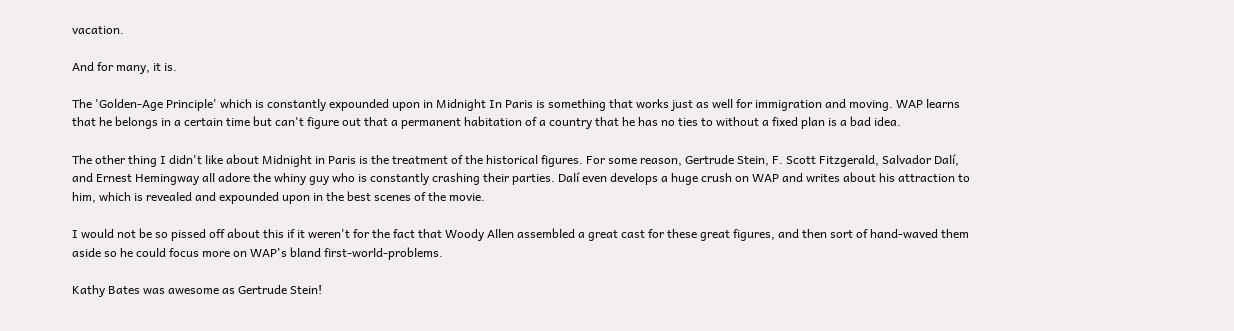vacation.

And for many, it is.

The 'Golden-Age Principle' which is constantly expounded upon in Midnight In Paris is something that works just as well for immigration and moving. WAP learns that he belongs in a certain time but can't figure out that a permanent habitation of a country that he has no ties to without a fixed plan is a bad idea.

The other thing I didn't like about Midnight in Paris is the treatment of the historical figures. For some reason, Gertrude Stein, F. Scott Fitzgerald, Salvador Dalí, and Ernest Hemingway all adore the whiny guy who is constantly crashing their parties. Dalí even develops a huge crush on WAP and writes about his attraction to him, which is revealed and expounded upon in the best scenes of the movie.

I would not be so pissed off about this if it weren't for the fact that Woody Allen assembled a great cast for these great figures, and then sort of hand-waved them aside so he could focus more on WAP's bland first-world-problems.

Kathy Bates was awesome as Gertrude Stein!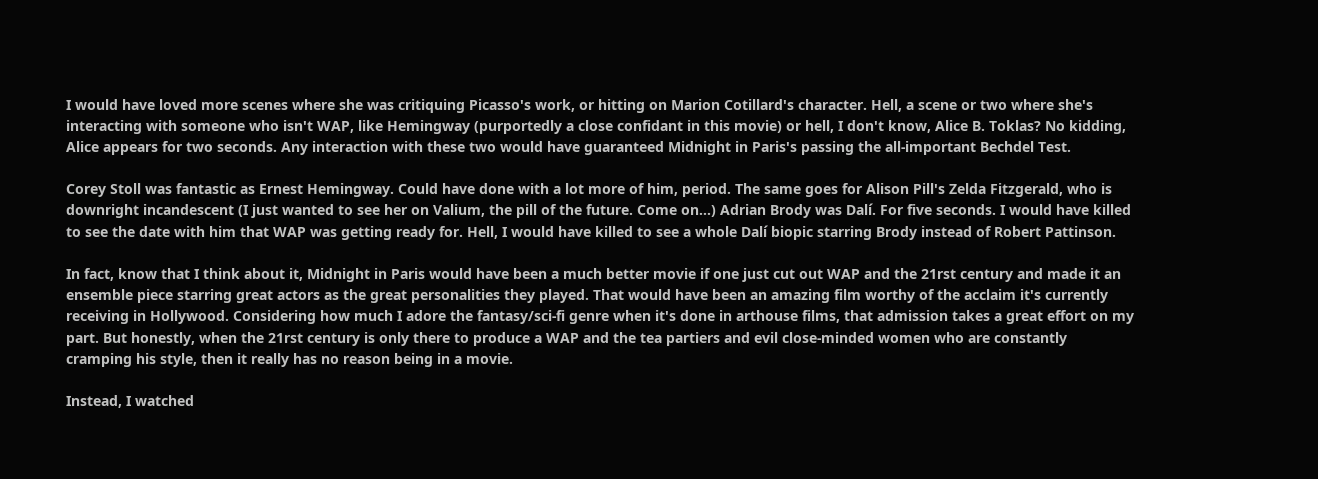I would have loved more scenes where she was critiquing Picasso's work, or hitting on Marion Cotillard's character. Hell, a scene or two where she's interacting with someone who isn't WAP, like Hemingway (purportedly a close confidant in this movie) or hell, I don't know, Alice B. Toklas? No kidding, Alice appears for two seconds. Any interaction with these two would have guaranteed Midnight in Paris's passing the all-important Bechdel Test.

Corey Stoll was fantastic as Ernest Hemingway. Could have done with a lot more of him, period. The same goes for Alison Pill's Zelda Fitzgerald, who is downright incandescent (I just wanted to see her on Valium, the pill of the future. Come on...) Adrian Brody was Dalí. For five seconds. I would have killed to see the date with him that WAP was getting ready for. Hell, I would have killed to see a whole Dalí biopic starring Brody instead of Robert Pattinson.

In fact, know that I think about it, Midnight in Paris would have been a much better movie if one just cut out WAP and the 21rst century and made it an ensemble piece starring great actors as the great personalities they played. That would have been an amazing film worthy of the acclaim it's currently receiving in Hollywood. Considering how much I adore the fantasy/sci-fi genre when it's done in arthouse films, that admission takes a great effort on my part. But honestly, when the 21rst century is only there to produce a WAP and the tea partiers and evil close-minded women who are constantly cramping his style, then it really has no reason being in a movie.

Instead, I watched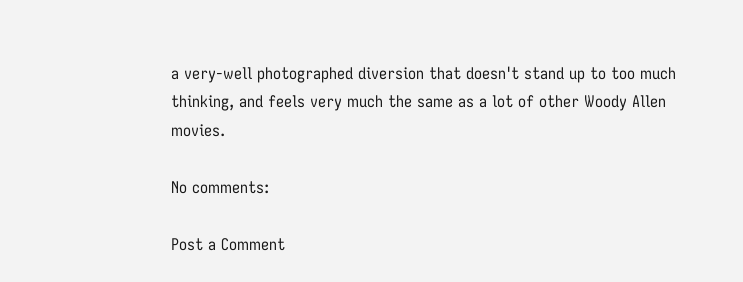a very-well photographed diversion that doesn't stand up to too much thinking, and feels very much the same as a lot of other Woody Allen movies.

No comments:

Post a Comment